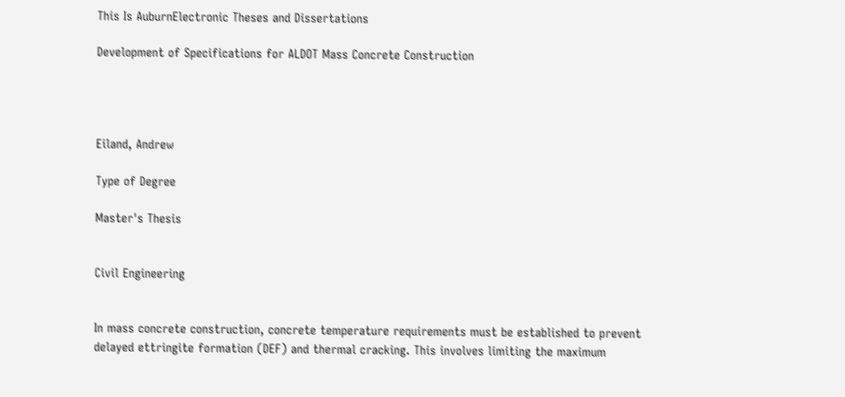This Is AuburnElectronic Theses and Dissertations

Development of Specifications for ALDOT Mass Concrete Construction




Eiland, Andrew

Type of Degree

Master's Thesis


Civil Engineering


In mass concrete construction, concrete temperature requirements must be established to prevent delayed ettringite formation (DEF) and thermal cracking. This involves limiting the maximum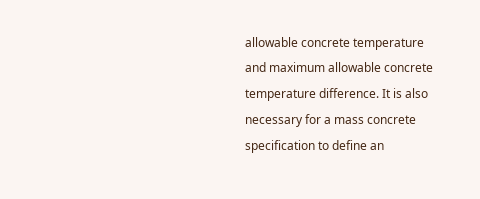allowable concrete temperature and maximum allowable concrete temperature difference. It is also necessary for a mass concrete specification to define an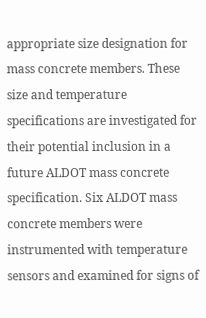appropriate size designation for mass concrete members. These size and temperature specifications are investigated for their potential inclusion in a future ALDOT mass concrete specification. Six ALDOT mass concrete members were instrumented with temperature sensors and examined for signs of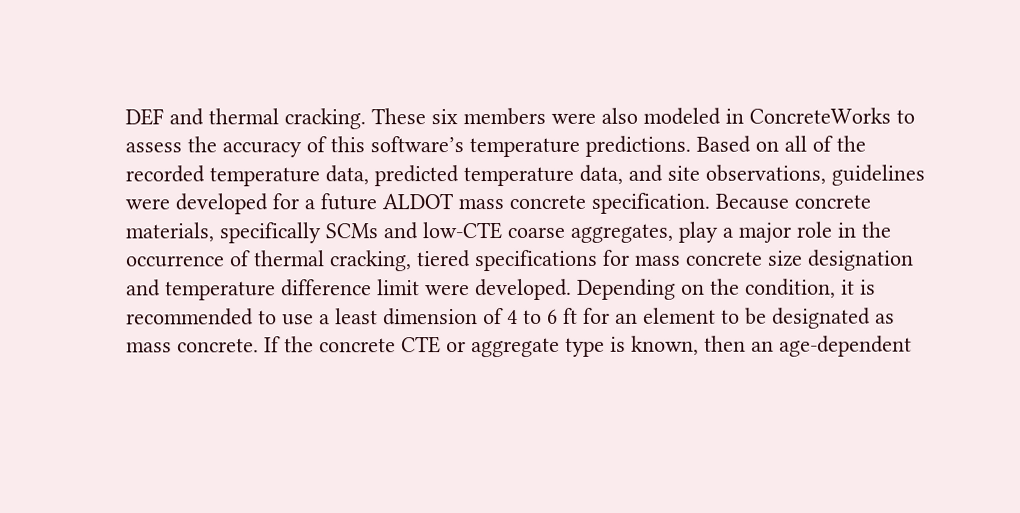DEF and thermal cracking. These six members were also modeled in ConcreteWorks to assess the accuracy of this software’s temperature predictions. Based on all of the recorded temperature data, predicted temperature data, and site observations, guidelines were developed for a future ALDOT mass concrete specification. Because concrete materials, specifically SCMs and low-CTE coarse aggregates, play a major role in the occurrence of thermal cracking, tiered specifications for mass concrete size designation and temperature difference limit were developed. Depending on the condition, it is recommended to use a least dimension of 4 to 6 ft for an element to be designated as mass concrete. If the concrete CTE or aggregate type is known, then an age-dependent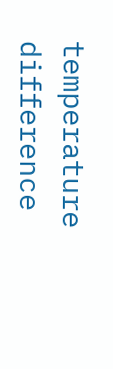temperature difference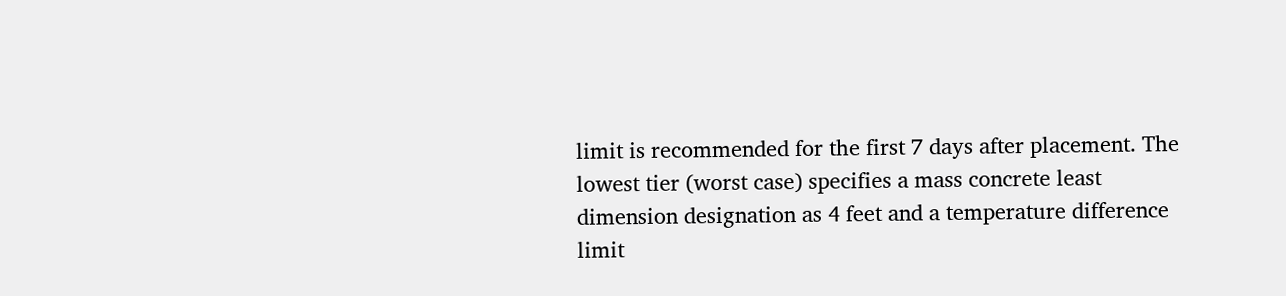limit is recommended for the first 7 days after placement. The lowest tier (worst case) specifies a mass concrete least dimension designation as 4 feet and a temperature difference limit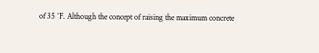of 35 °F. Although the concept of raising the maximum concrete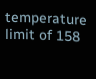temperature limit of 158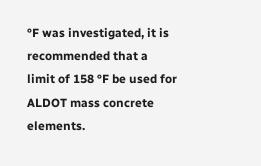°F was investigated, it is recommended that a limit of 158 °F be used for ALDOT mass concrete elements.